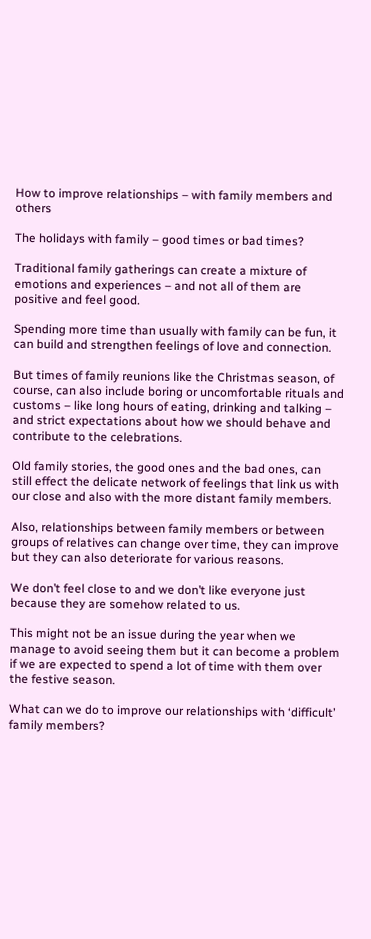How to improve relationships – with family members and others

The holidays with family – good times or bad times?

Traditional family gatherings can create a mixture of emotions and experiences – and not all of them are positive and feel good.

Spending more time than usually with family can be fun, it can build and strengthen feelings of love and connection.

But times of family reunions like the Christmas season, of course, can also include boring or uncomfortable rituals and customs – like long hours of eating, drinking and talking – and strict expectations about how we should behave and contribute to the celebrations.

Old family stories, the good ones and the bad ones, can still effect the delicate network of feelings that link us with our close and also with the more distant family members.

Also, relationships between family members or between groups of relatives can change over time, they can improve but they can also deteriorate for various reasons.

We don’t feel close to and we don’t like everyone just because they are somehow related to us.

This might not be an issue during the year when we manage to avoid seeing them but it can become a problem if we are expected to spend a lot of time with them over the festive season.

What can we do to improve our relationships with ‘difficult’ family members?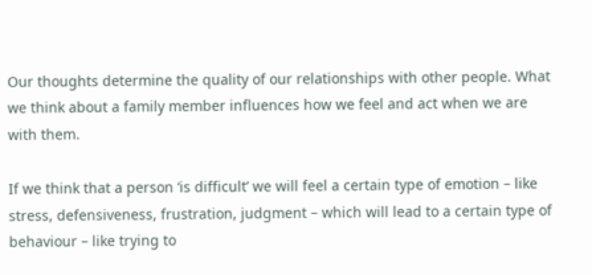Our thoughts determine the quality of our relationships with other people. What we think about a family member influences how we feel and act when we are with them.

If we think that a person ‘is difficult’ we will feel a certain type of emotion – like stress, defensiveness, frustration, judgment – which will lead to a certain type of behaviour – like trying to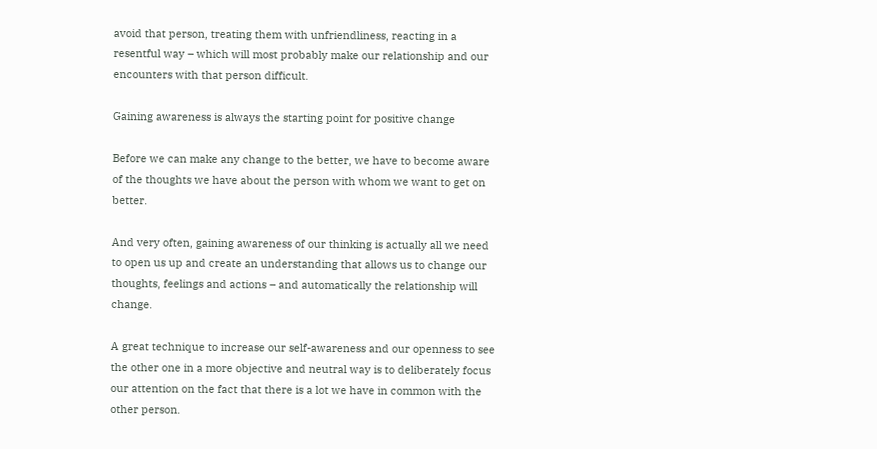avoid that person, treating them with unfriendliness, reacting in a resentful way – which will most probably make our relationship and our encounters with that person difficult.

Gaining awareness is always the starting point for positive change

Before we can make any change to the better, we have to become aware of the thoughts we have about the person with whom we want to get on better.

And very often, gaining awareness of our thinking is actually all we need to open us up and create an understanding that allows us to change our thoughts, feelings and actions – and automatically the relationship will change.

A great technique to increase our self-awareness and our openness to see the other one in a more objective and neutral way is to deliberately focus our attention on the fact that there is a lot we have in common with the other person.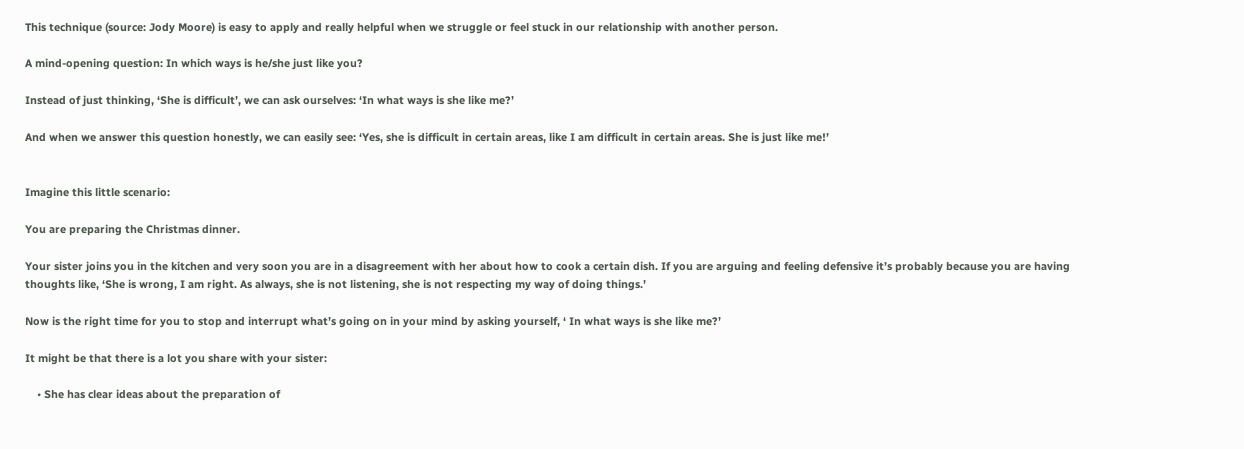This technique (source: Jody Moore) is easy to apply and really helpful when we struggle or feel stuck in our relationship with another person.

A mind-opening question: In which ways is he/she just like you?

Instead of just thinking, ‘She is difficult’, we can ask ourselves: ‘In what ways is she like me?’

And when we answer this question honestly, we can easily see: ‘Yes, she is difficult in certain areas, like I am difficult in certain areas. She is just like me!’


Imagine this little scenario:

You are preparing the Christmas dinner.

Your sister joins you in the kitchen and very soon you are in a disagreement with her about how to cook a certain dish. If you are arguing and feeling defensive it’s probably because you are having thoughts like, ‘She is wrong, I am right. As always, she is not listening, she is not respecting my way of doing things.’

Now is the right time for you to stop and interrupt what’s going on in your mind by asking yourself, ‘ In what ways is she like me?’

It might be that there is a lot you share with your sister:

    • She has clear ideas about the preparation of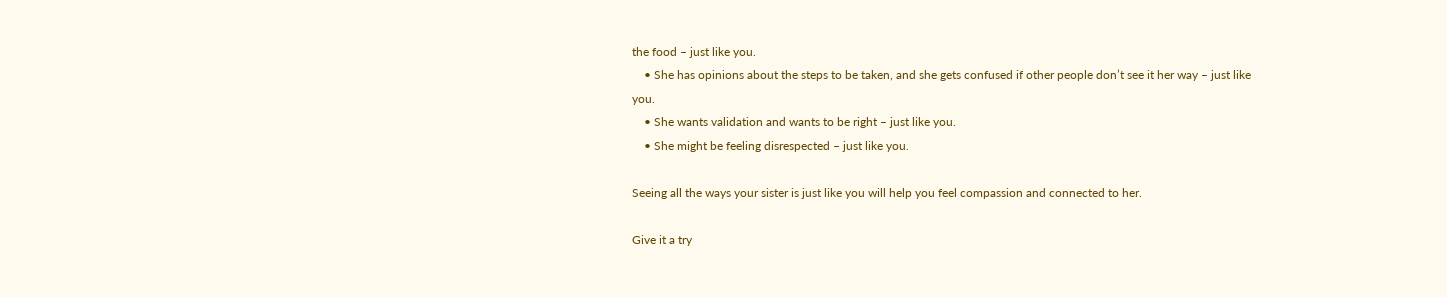the food – just like you.
    • She has opinions about the steps to be taken, and she gets confused if other people don’t see it her way – just like you.
    • She wants validation and wants to be right – just like you.
    • She might be feeling disrespected – just like you.

Seeing all the ways your sister is just like you will help you feel compassion and connected to her.

Give it a try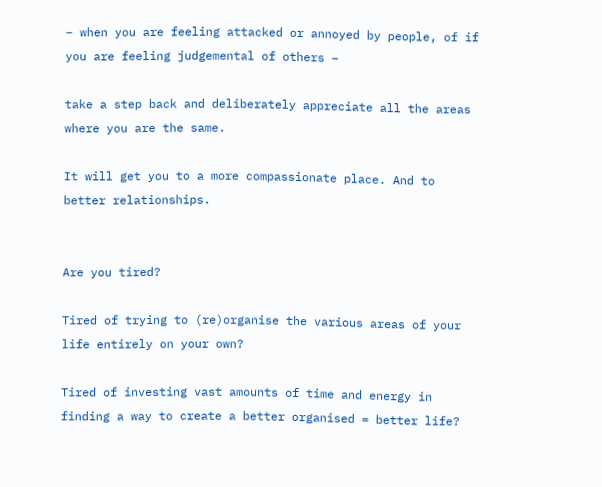– when you are feeling attacked or annoyed by people, of if you are feeling judgemental of others –

take a step back and deliberately appreciate all the areas where you are the same.

It will get you to a more compassionate place. And to better relationships.


Are you tired?

Tired of trying to (re)organise the various areas of your life entirely on your own?

Tired of investing vast amounts of time and energy in finding a way to create a better organised = better life?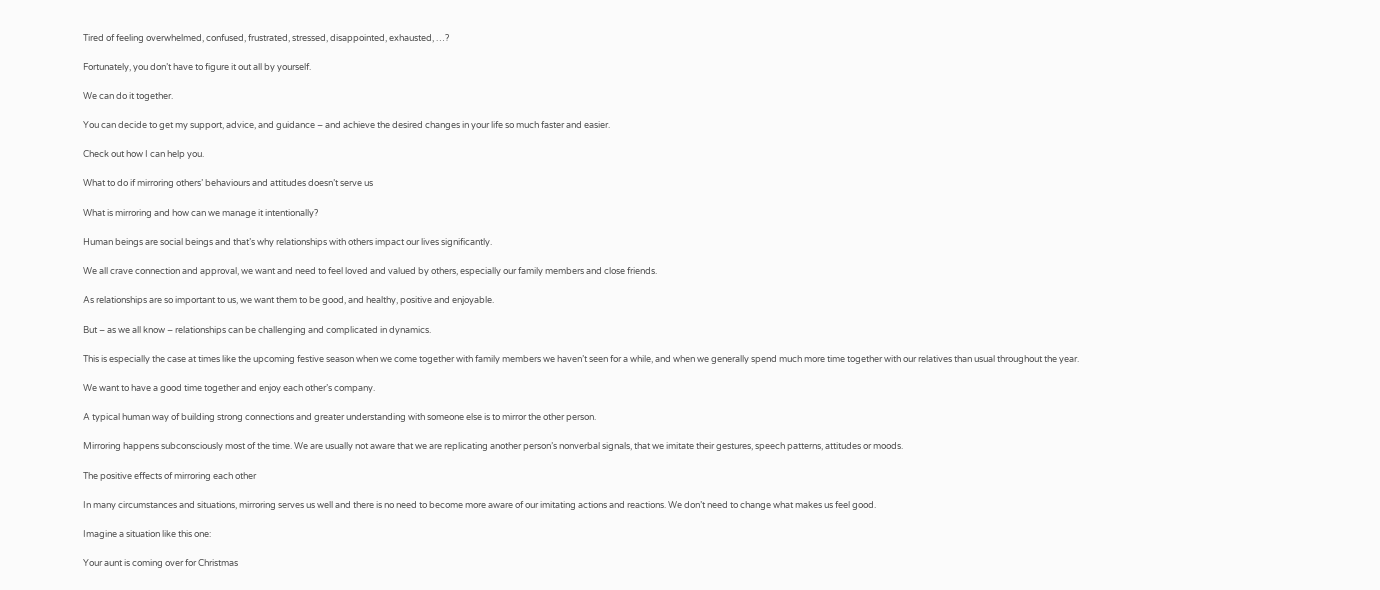Tired of feeling overwhelmed, confused, frustrated, stressed, disappointed, exhausted, …?

Fortunately, you don’t have to figure it out all by yourself.

We can do it together.

You can decide to get my support, advice, and guidance – and achieve the desired changes in your life so much faster and easier.

Check out how I can help you.

What to do if mirroring others’ behaviours and attitudes doesn’t serve us

What is mirroring and how can we manage it intentionally?

Human beings are social beings and that’s why relationships with others impact our lives significantly.

We all crave connection and approval, we want and need to feel loved and valued by others, especially our family members and close friends.

As relationships are so important to us, we want them to be good, and healthy, positive and enjoyable.

But – as we all know – relationships can be challenging and complicated in dynamics.

This is especially the case at times like the upcoming festive season when we come together with family members we haven’t seen for a while, and when we generally spend much more time together with our relatives than usual throughout the year.

We want to have a good time together and enjoy each other’s company.

A typical human way of building strong connections and greater understanding with someone else is to mirror the other person.

Mirroring happens subconsciously most of the time. We are usually not aware that we are replicating another person’s nonverbal signals, that we imitate their gestures, speech patterns, attitudes or moods.

The positive effects of mirroring each other

In many circumstances and situations, mirroring serves us well and there is no need to become more aware of our imitating actions and reactions. We don’t need to change what makes us feel good.

Imagine a situation like this one:

Your aunt is coming over for Christmas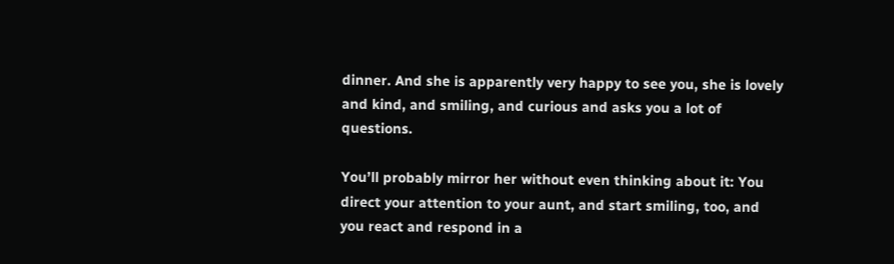dinner. And she is apparently very happy to see you, she is lovely and kind, and smiling, and curious and asks you a lot of questions.

You’ll probably mirror her without even thinking about it: You direct your attention to your aunt, and start smiling, too, and you react and respond in a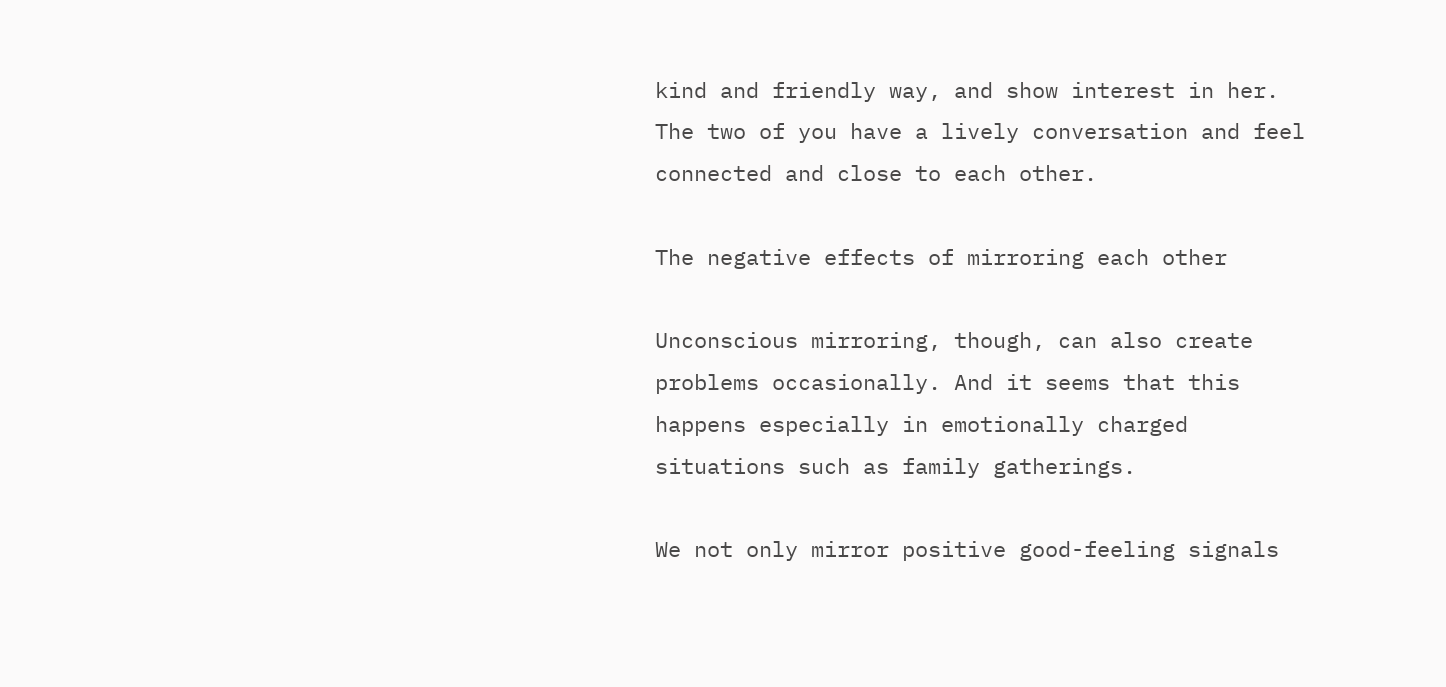kind and friendly way, and show interest in her. The two of you have a lively conversation and feel connected and close to each other.

The negative effects of mirroring each other

Unconscious mirroring, though, can also create problems occasionally. And it seems that this happens especially in emotionally charged situations such as family gatherings.

We not only mirror positive good-feeling signals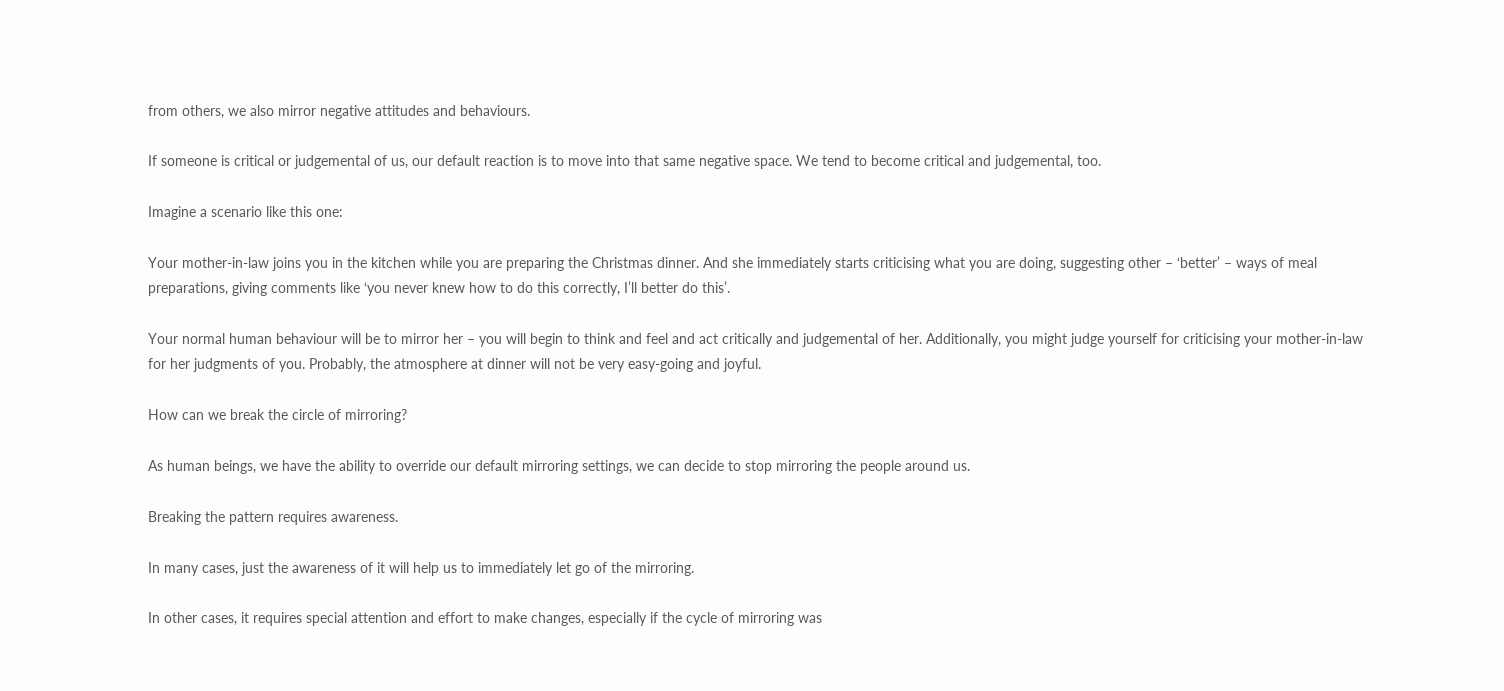from others, we also mirror negative attitudes and behaviours.

If someone is critical or judgemental of us, our default reaction is to move into that same negative space. We tend to become critical and judgemental, too.

Imagine a scenario like this one:

Your mother-in-law joins you in the kitchen while you are preparing the Christmas dinner. And she immediately starts criticising what you are doing, suggesting other – ‘better’ – ways of meal preparations, giving comments like ‘you never knew how to do this correctly, I’ll better do this’.

Your normal human behaviour will be to mirror her – you will begin to think and feel and act critically and judgemental of her. Additionally, you might judge yourself for criticising your mother-in-law for her judgments of you. Probably, the atmosphere at dinner will not be very easy-going and joyful.

How can we break the circle of mirroring?

As human beings, we have the ability to override our default mirroring settings, we can decide to stop mirroring the people around us.

Breaking the pattern requires awareness.

In many cases, just the awareness of it will help us to immediately let go of the mirroring.

In other cases, it requires special attention and effort to make changes, especially if the cycle of mirroring was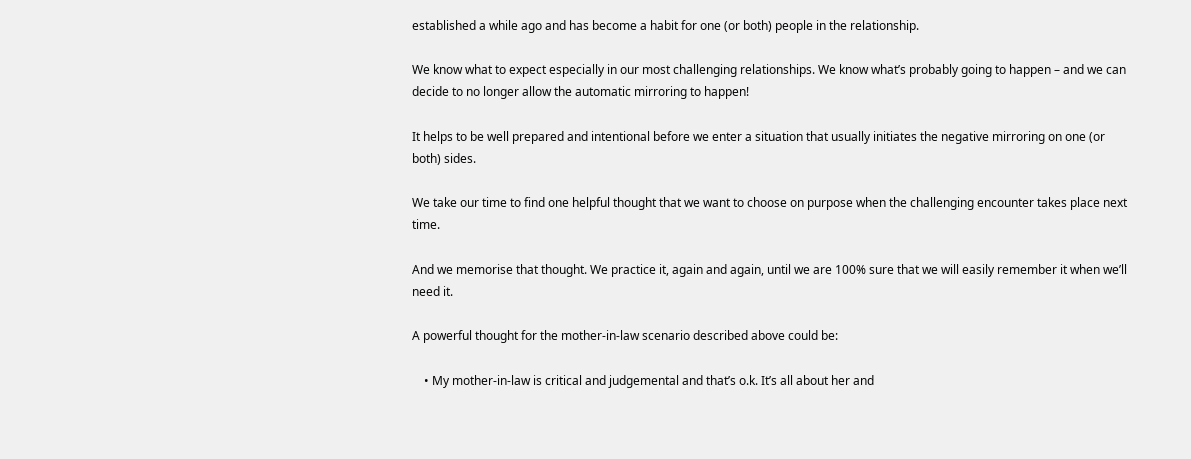established a while ago and has become a habit for one (or both) people in the relationship.

We know what to expect especially in our most challenging relationships. We know what’s probably going to happen – and we can decide to no longer allow the automatic mirroring to happen!

It helps to be well prepared and intentional before we enter a situation that usually initiates the negative mirroring on one (or both) sides.

We take our time to find one helpful thought that we want to choose on purpose when the challenging encounter takes place next time.

And we memorise that thought. We practice it, again and again, until we are 100% sure that we will easily remember it when we’ll need it.

A powerful thought for the mother-in-law scenario described above could be:

    • My mother-in-law is critical and judgemental and that’s o.k. It’s all about her and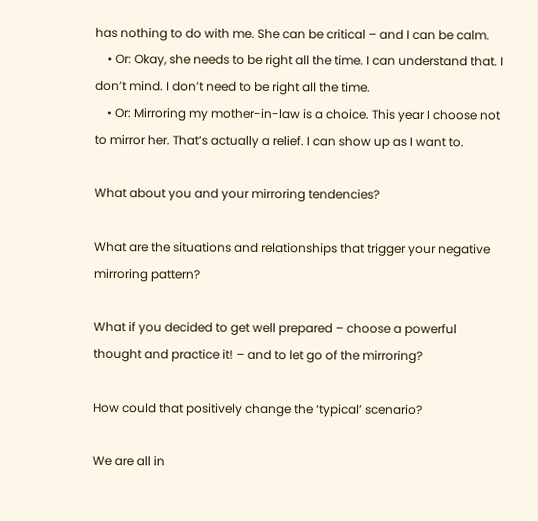has nothing to do with me. She can be critical – and I can be calm.
    • Or: Okay, she needs to be right all the time. I can understand that. I don’t mind. I don’t need to be right all the time.
    • Or: Mirroring my mother-in-law is a choice. This year I choose not to mirror her. That’s actually a relief. I can show up as I want to.

What about you and your mirroring tendencies?

What are the situations and relationships that trigger your negative mirroring pattern?

What if you decided to get well prepared – choose a powerful thought and practice it! – and to let go of the mirroring?

How could that positively change the ‘typical’ scenario?

We are all in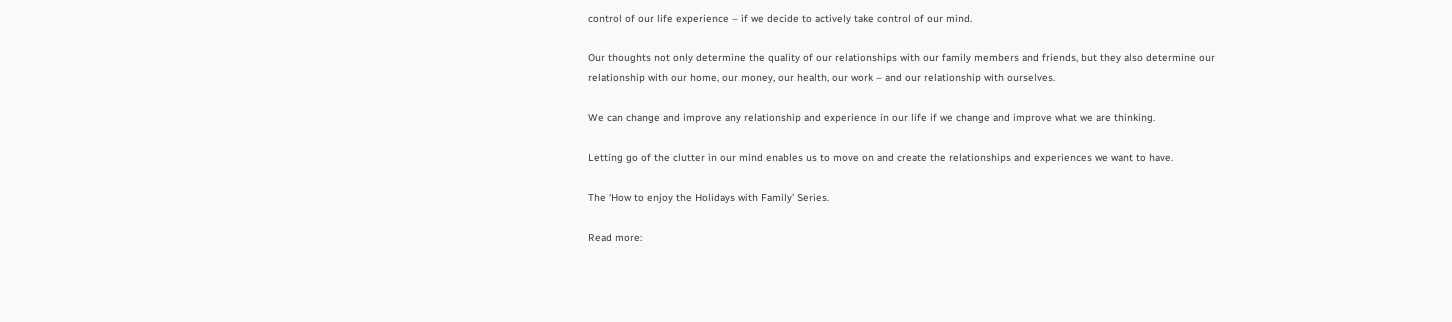control of our life experience – if we decide to actively take control of our mind.

Our thoughts not only determine the quality of our relationships with our family members and friends, but they also determine our relationship with our home, our money, our health, our work – and our relationship with ourselves.

We can change and improve any relationship and experience in our life if we change and improve what we are thinking.

Letting go of the clutter in our mind enables us to move on and create the relationships and experiences we want to have.

The ‘How to enjoy the Holidays with Family’ Series.

Read more: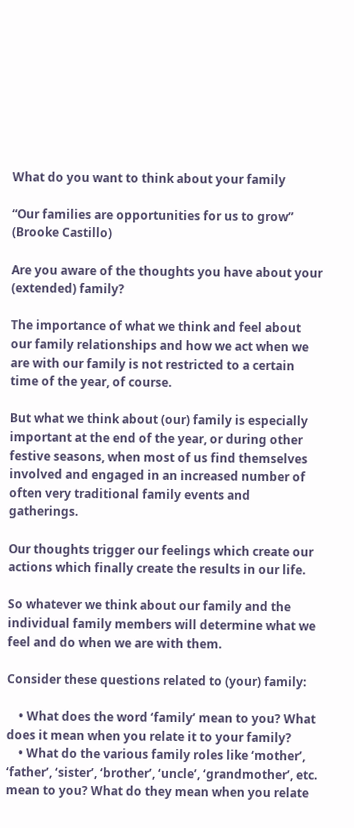What do you want to think about your family

“Our families are opportunities for us to grow” (Brooke Castillo)

Are you aware of the thoughts you have about your (extended) family?

The importance of what we think and feel about our family relationships and how we act when we are with our family is not restricted to a certain time of the year, of course.

But what we think about (our) family is especially important at the end of the year, or during other festive seasons, when most of us find themselves involved and engaged in an increased number of often very traditional family events and gatherings.

Our thoughts trigger our feelings which create our actions which finally create the results in our life.

So whatever we think about our family and the individual family members will determine what we feel and do when we are with them.

Consider these questions related to (your) family:

    • What does the word ‘family’ mean to you? What does it mean when you relate it to your family?
    • What do the various family roles like ‘mother’, ‘father’, ‘sister’, ‘brother’, ‘uncle’, ‘grandmother’, etc. mean to you? What do they mean when you relate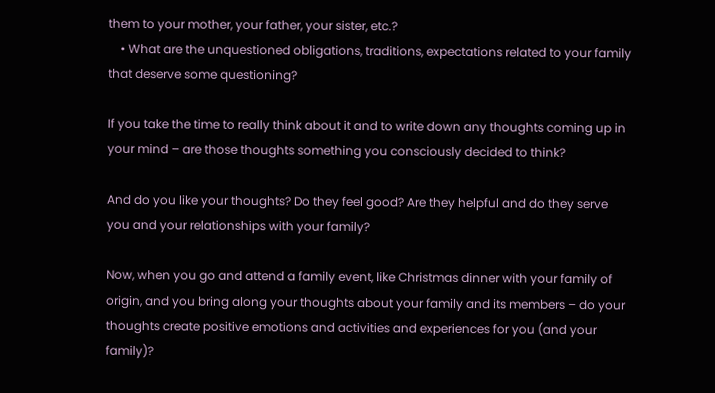them to your mother, your father, your sister, etc.?
    • What are the unquestioned obligations, traditions, expectations related to your family that deserve some questioning?

If you take the time to really think about it and to write down any thoughts coming up in your mind – are those thoughts something you consciously decided to think?

And do you like your thoughts? Do they feel good? Are they helpful and do they serve you and your relationships with your family?

Now, when you go and attend a family event, like Christmas dinner with your family of origin, and you bring along your thoughts about your family and its members – do your thoughts create positive emotions and activities and experiences for you (and your family)?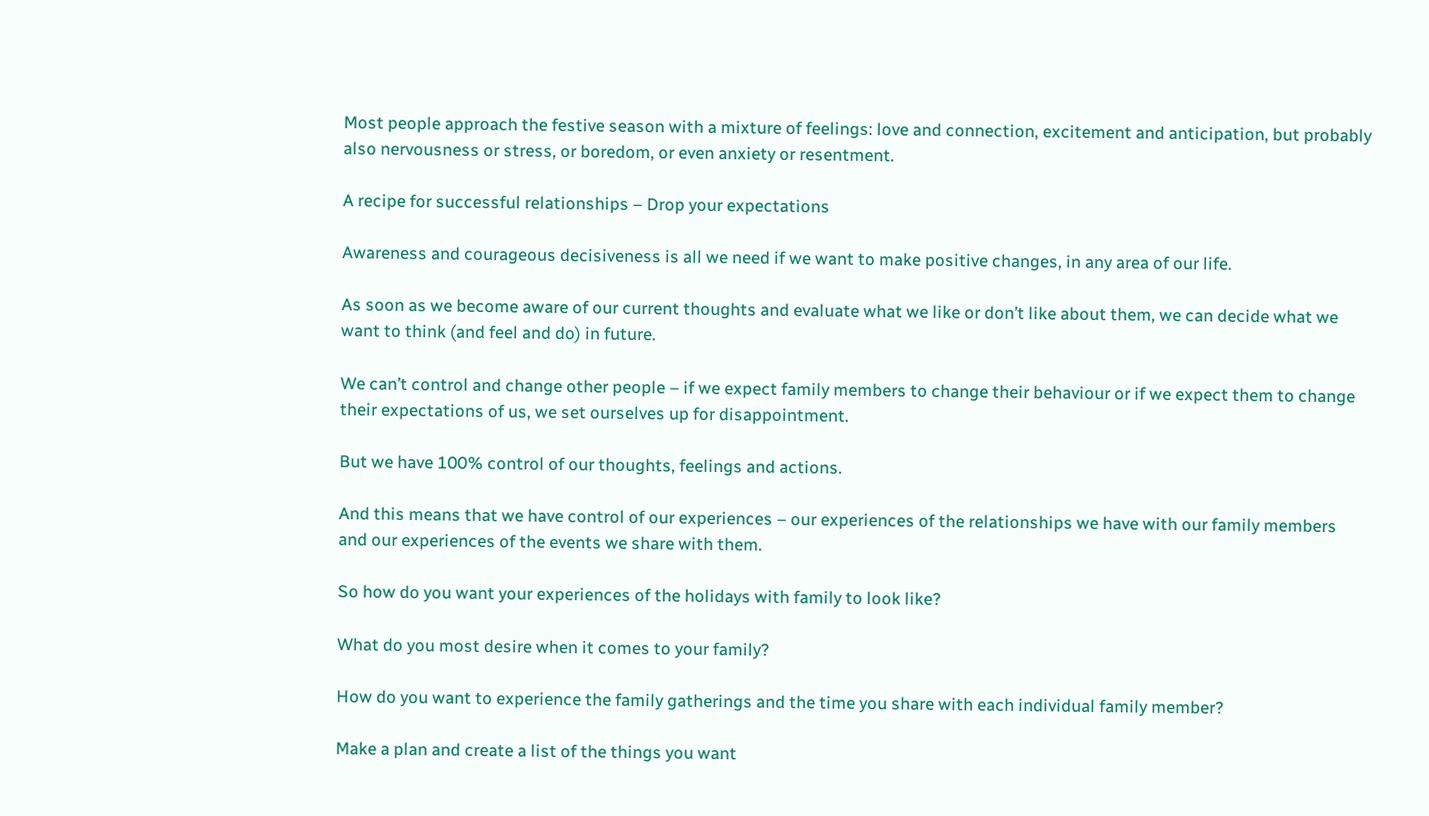Most people approach the festive season with a mixture of feelings: love and connection, excitement and anticipation, but probably also nervousness or stress, or boredom, or even anxiety or resentment.

A recipe for successful relationships – Drop your expectations

Awareness and courageous decisiveness is all we need if we want to make positive changes, in any area of our life.

As soon as we become aware of our current thoughts and evaluate what we like or don’t like about them, we can decide what we want to think (and feel and do) in future.

We can’t control and change other people – if we expect family members to change their behaviour or if we expect them to change their expectations of us, we set ourselves up for disappointment.

But we have 100% control of our thoughts, feelings and actions.

And this means that we have control of our experiences – our experiences of the relationships we have with our family members and our experiences of the events we share with them.

So how do you want your experiences of the holidays with family to look like?

What do you most desire when it comes to your family?

How do you want to experience the family gatherings and the time you share with each individual family member?

Make a plan and create a list of the things you want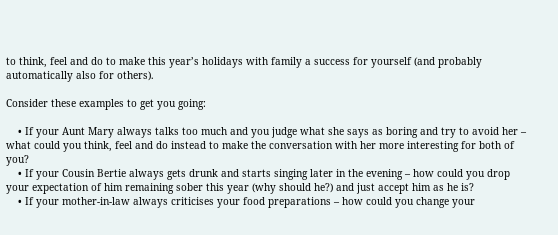to think, feel and do to make this year’s holidays with family a success for yourself (and probably automatically also for others).

Consider these examples to get you going:

    • If your Aunt Mary always talks too much and you judge what she says as boring and try to avoid her – what could you think, feel and do instead to make the conversation with her more interesting for both of you?
    • If your Cousin Bertie always gets drunk and starts singing later in the evening – how could you drop your expectation of him remaining sober this year (why should he?) and just accept him as he is?
    • If your mother-in-law always criticises your food preparations – how could you change your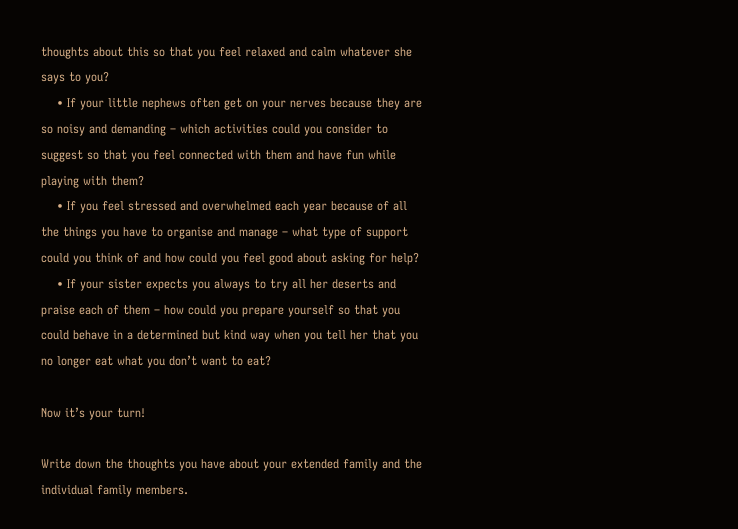thoughts about this so that you feel relaxed and calm whatever she says to you?
    • If your little nephews often get on your nerves because they are so noisy and demanding – which activities could you consider to suggest so that you feel connected with them and have fun while playing with them?
    • If you feel stressed and overwhelmed each year because of all the things you have to organise and manage – what type of support could you think of and how could you feel good about asking for help?
    • If your sister expects you always to try all her deserts and praise each of them – how could you prepare yourself so that you could behave in a determined but kind way when you tell her that you no longer eat what you don’t want to eat?

Now it’s your turn!

Write down the thoughts you have about your extended family and the individual family members.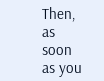Then, as soon as you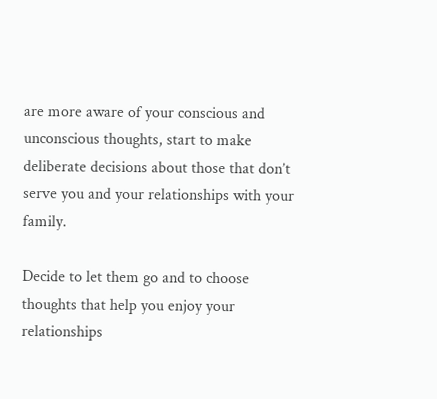are more aware of your conscious and unconscious thoughts, start to make deliberate decisions about those that don’t serve you and your relationships with your family.

Decide to let them go and to choose thoughts that help you enjoy your relationships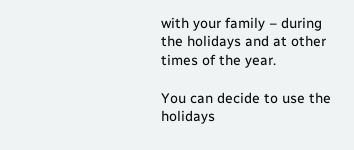with your family – during the holidays and at other times of the year.

You can decide to use the holidays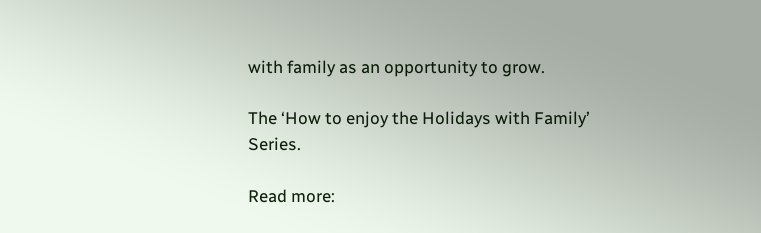with family as an opportunity to grow.

The ‘How to enjoy the Holidays with Family’ Series.

Read more: